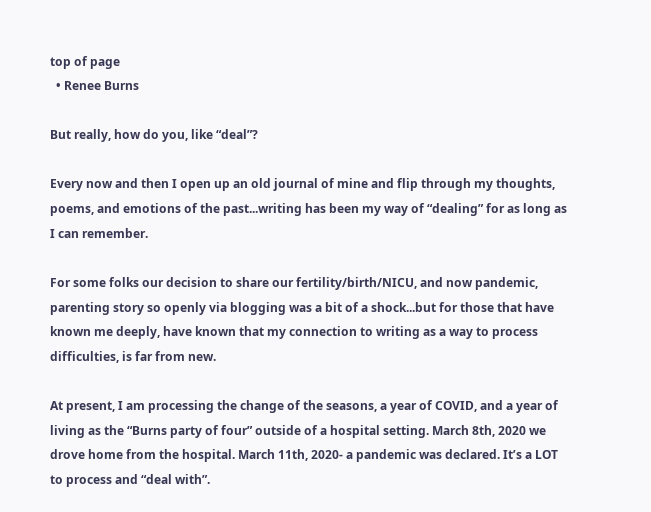top of page
  • Renee Burns

But really, how do you, like “deal”?

Every now and then I open up an old journal of mine and flip through my thoughts, poems, and emotions of the past...writing has been my way of “dealing” for as long as I can remember.

For some folks our decision to share our fertility/birth/NICU, and now pandemic, parenting story so openly via blogging was a bit of a shock...but for those that have known me deeply, have known that my connection to writing as a way to process difficulties, is far from new.

At present, I am processing the change of the seasons, a year of COVID, and a year of living as the “Burns party of four” outside of a hospital setting. March 8th, 2020 we drove home from the hospital. March 11th, 2020- a pandemic was declared. It’s a LOT to process and “deal with”.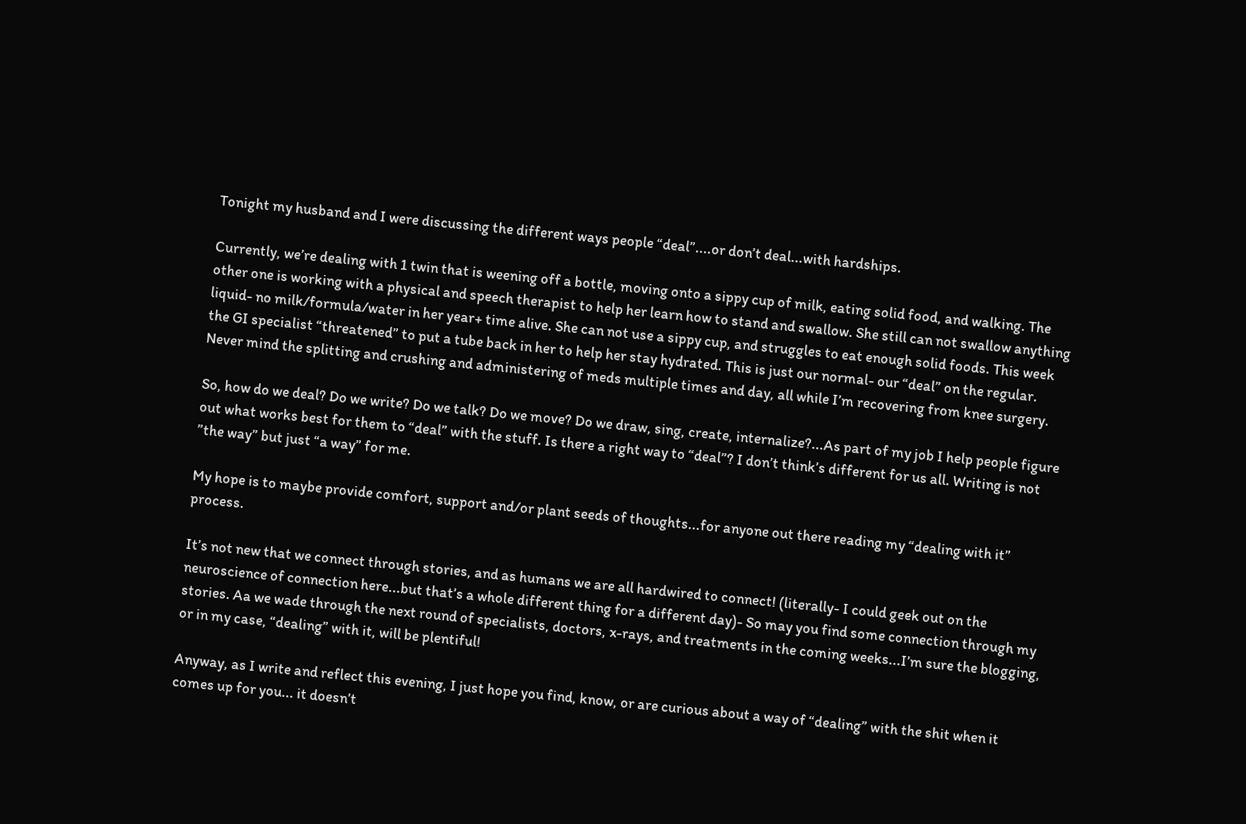Tonight my husband and I were discussing the different ways people “deal”....or don’t deal...with hardships.

Currently, we’re dealing with 1 twin that is weening off a bottle, moving onto a sippy cup of milk, eating solid food, and walking. The other one is working with a physical and speech therapist to help her learn how to stand and swallow. She still can not swallow anything liquid- no milk/formula/water in her year+ time alive. She can not use a sippy cup, and struggles to eat enough solid foods. This week the GI specialist “threatened” to put a tube back in her to help her stay hydrated. This is just our normal- our “deal” on the regular. Never mind the splitting and crushing and administering of meds multiple times and day, all while I’m recovering from knee surgery.

So, how do we deal? Do we write? Do we talk? Do we move? Do we draw, sing, create, internalize?...As part of my job I help people figure out what works best for them to “deal” with the stuff. Is there a right way to “deal”? I don’t think’s different for us all. Writing is not ”the way” but just “a way” for me.

My hope is to maybe provide comfort, support and/or plant seeds of thoughts...for anyone out there reading my “dealing with it” process.

It’s not new that we connect through stories, and as humans we are all hardwired to connect! (literally- I could geek out on the neuroscience of connection here...but that’s a whole different thing for a different day)- So may you find some connection through my stories. Aa we wade through the next round of specialists, doctors, x-rays, and treatments in the coming weeks...I’m sure the blogging, or in my case, “dealing” with it, will be plentiful!

Anyway, as I write and reflect this evening, I just hope you find, know, or are curious about a way of “dealing” with the shit when it comes up for you... it doesn’t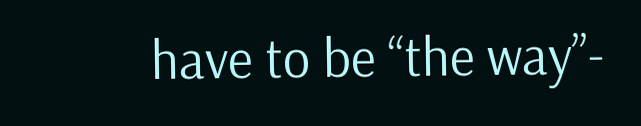have to be “the way”-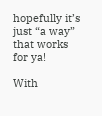hopefully it’s just “a way” that works for ya!

With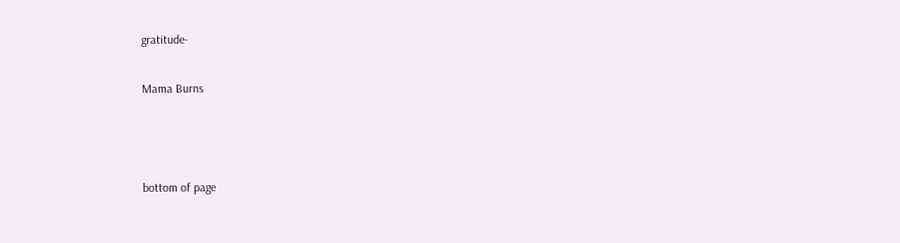gratitude-

Mama Burns



bottom of page